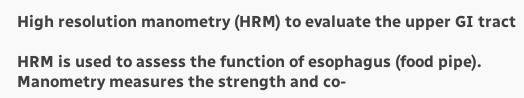High resolution manometry (HRM) to evaluate the upper GI tract

HRM is used to assess the function of esophagus (food pipe). Manometry measures the strength and co-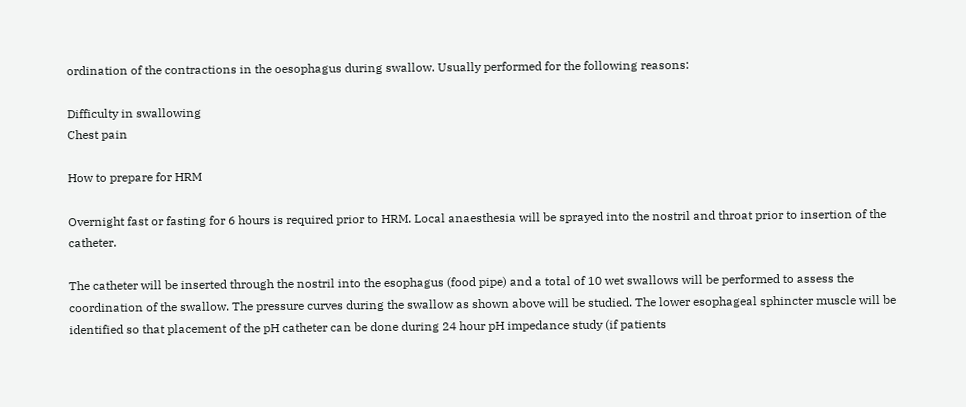ordination of the contractions in the oesophagus during swallow. Usually performed for the following reasons:

Difficulty in swallowing
Chest pain

How to prepare for HRM

Overnight fast or fasting for 6 hours is required prior to HRM. Local anaesthesia will be sprayed into the nostril and throat prior to insertion of the catheter.

The catheter will be inserted through the nostril into the esophagus (food pipe) and a total of 10 wet swallows will be performed to assess the coordination of the swallow. The pressure curves during the swallow as shown above will be studied. The lower esophageal sphincter muscle will be identified so that placement of the pH catheter can be done during 24 hour pH impedance study (if patients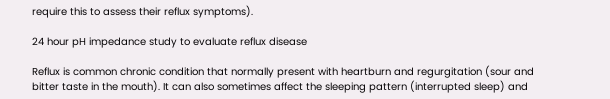require this to assess their reflux symptoms).

24 hour pH impedance study to evaluate reflux disease

Reflux is common chronic condition that normally present with heartburn and regurgitation (sour and bitter taste in the mouth). It can also sometimes affect the sleeping pattern (interrupted sleep) and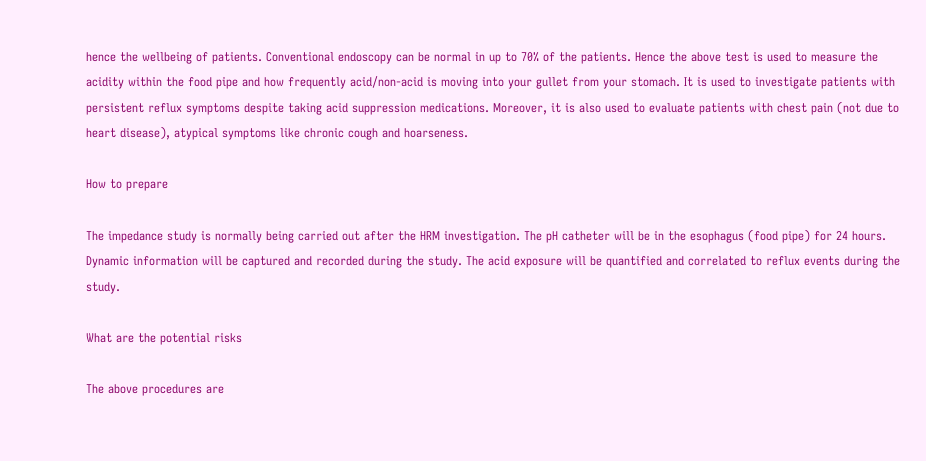hence the wellbeing of patients. Conventional endoscopy can be normal in up to 70% of the patients. Hence the above test is used to measure the acidity within the food pipe and how frequently acid/non-acid is moving into your gullet from your stomach. It is used to investigate patients with persistent reflux symptoms despite taking acid suppression medications. Moreover, it is also used to evaluate patients with chest pain (not due to heart disease), atypical symptoms like chronic cough and hoarseness.

How to prepare

The impedance study is normally being carried out after the HRM investigation. The pH catheter will be in the esophagus (food pipe) for 24 hours. Dynamic information will be captured and recorded during the study. The acid exposure will be quantified and correlated to reflux events during the study.

What are the potential risks

The above procedures are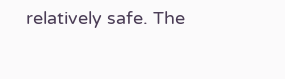relatively safe. The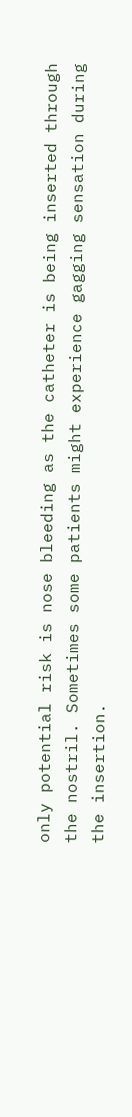only potential risk is nose bleeding as the catheter is being inserted through the nostril. Sometimes some patients might experience gagging sensation during the insertion.